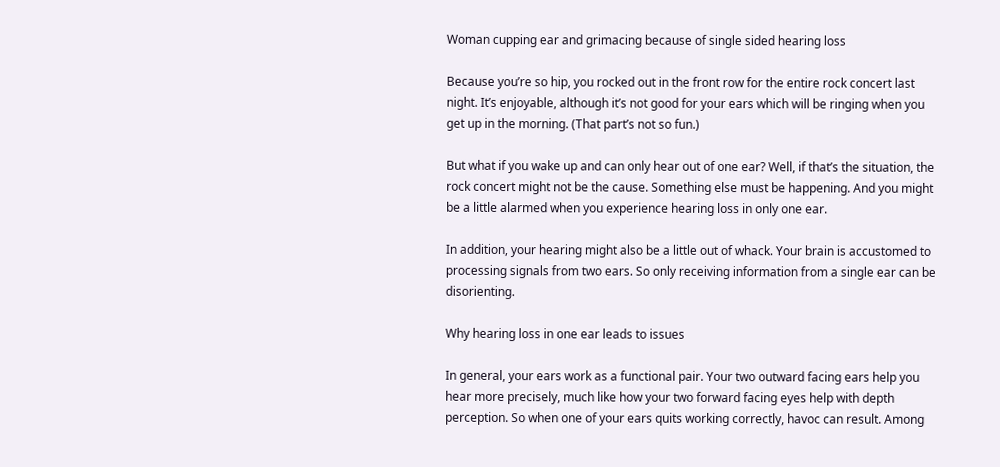Woman cupping ear and grimacing because of single sided hearing loss

Because you’re so hip, you rocked out in the front row for the entire rock concert last night. It’s enjoyable, although it’s not good for your ears which will be ringing when you get up in the morning. (That part’s not so fun.)

But what if you wake up and can only hear out of one ear? Well, if that’s the situation, the rock concert might not be the cause. Something else must be happening. And you might be a little alarmed when you experience hearing loss in only one ear.

In addition, your hearing might also be a little out of whack. Your brain is accustomed to processing signals from two ears. So only receiving information from a single ear can be disorienting.

Why hearing loss in one ear leads to issues

In general, your ears work as a functional pair. Your two outward facing ears help you hear more precisely, much like how your two forward facing eyes help with depth perception. So when one of your ears quits working correctly, havoc can result. Among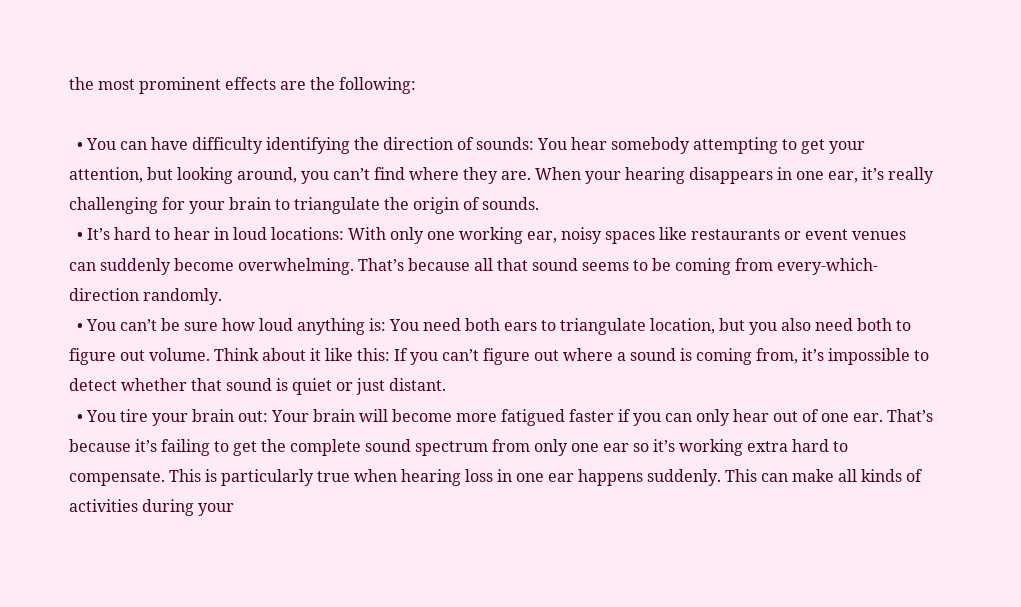the most prominent effects are the following:

  • You can have difficulty identifying the direction of sounds: You hear somebody attempting to get your attention, but looking around, you can’t find where they are. When your hearing disappears in one ear, it’s really challenging for your brain to triangulate the origin of sounds.
  • It’s hard to hear in loud locations: With only one working ear, noisy spaces like restaurants or event venues can suddenly become overwhelming. That’s because all that sound seems to be coming from every-which-direction randomly.
  • You can’t be sure how loud anything is: You need both ears to triangulate location, but you also need both to figure out volume. Think about it like this: If you can’t figure out where a sound is coming from, it’s impossible to detect whether that sound is quiet or just distant.
  • You tire your brain out: Your brain will become more fatigued faster if you can only hear out of one ear. That’s because it’s failing to get the complete sound spectrum from only one ear so it’s working extra hard to compensate. This is particularly true when hearing loss in one ear happens suddenly. This can make all kinds of activities during your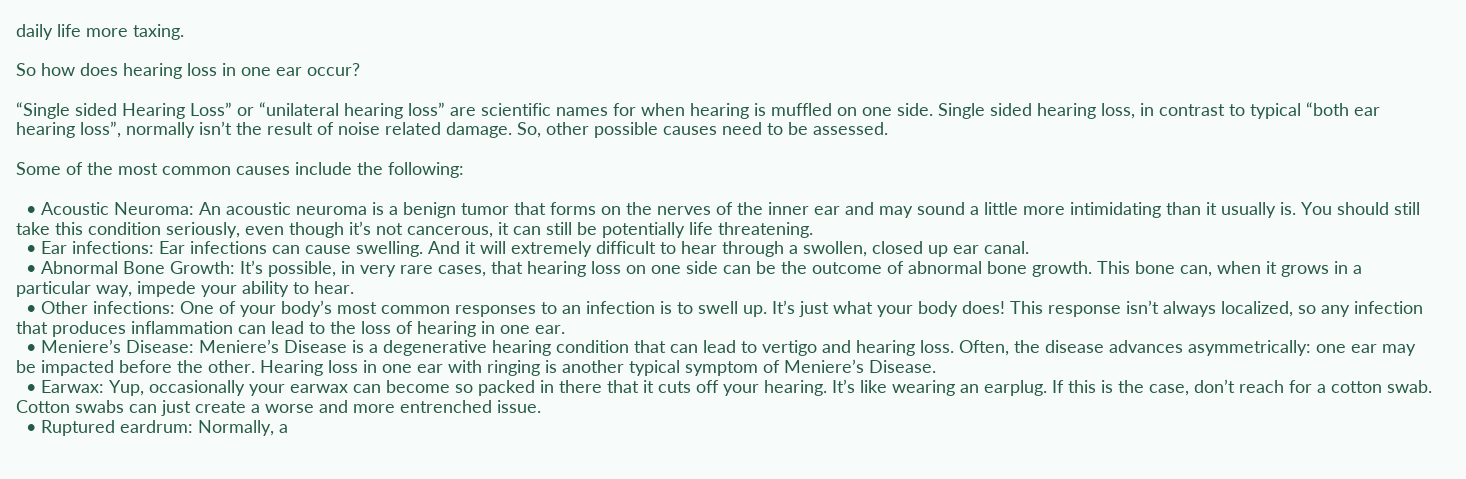daily life more taxing.

So how does hearing loss in one ear occur?

“Single sided Hearing Loss” or “unilateral hearing loss” are scientific names for when hearing is muffled on one side. Single sided hearing loss, in contrast to typical “both ear hearing loss”, normally isn’t the result of noise related damage. So, other possible causes need to be assessed.

Some of the most common causes include the following:

  • Acoustic Neuroma: An acoustic neuroma is a benign tumor that forms on the nerves of the inner ear and may sound a little more intimidating than it usually is. You should still take this condition seriously, even though it’s not cancerous, it can still be potentially life threatening.
  • Ear infections: Ear infections can cause swelling. And it will extremely difficult to hear through a swollen, closed up ear canal.
  • Abnormal Bone Growth: It’s possible, in very rare cases, that hearing loss on one side can be the outcome of abnormal bone growth. This bone can, when it grows in a particular way, impede your ability to hear.
  • Other infections: One of your body’s most common responses to an infection is to swell up. It’s just what your body does! This response isn’t always localized, so any infection that produces inflammation can lead to the loss of hearing in one ear.
  • Meniere’s Disease: Meniere’s Disease is a degenerative hearing condition that can lead to vertigo and hearing loss. Often, the disease advances asymmetrically: one ear may be impacted before the other. Hearing loss in one ear with ringing is another typical symptom of Meniere’s Disease.
  • Earwax: Yup, occasionally your earwax can become so packed in there that it cuts off your hearing. It’s like wearing an earplug. If this is the case, don’t reach for a cotton swab. Cotton swabs can just create a worse and more entrenched issue.
  • Ruptured eardrum: Normally, a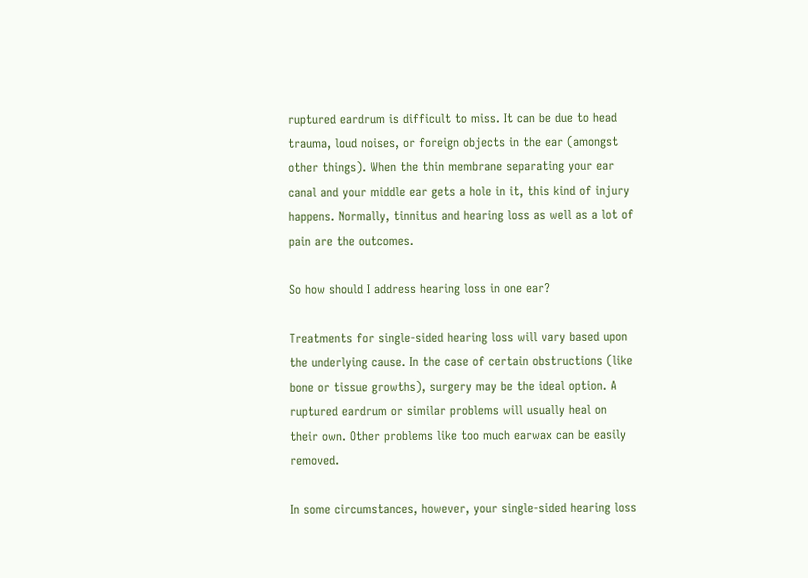ruptured eardrum is difficult to miss. It can be due to head trauma, loud noises, or foreign objects in the ear (amongst other things). When the thin membrane separating your ear canal and your middle ear gets a hole in it, this kind of injury happens. Normally, tinnitus and hearing loss as well as a lot of pain are the outcomes.

So how should I address hearing loss in one ear?

Treatments for single-sided hearing loss will vary based upon the underlying cause. In the case of certain obstructions (like bone or tissue growths), surgery may be the ideal option. A ruptured eardrum or similar problems will usually heal on their own. Other problems like too much earwax can be easily removed.

In some circumstances, however, your single-sided hearing loss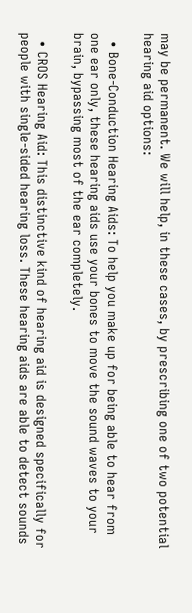may be permanent. We will help, in these cases, by prescribing one of two potential hearing aid options:

  • Bone-Conduction Hearing Aids: To help you make up for being able to hear from one ear only, these hearing aids use your bones to move the sound waves to your brain, bypassing most of the ear completely.

  • CROS Hearing Aid: This distinctive kind of hearing aid is designed specifically for people with single-sided hearing loss. These hearing aids are able to detect sounds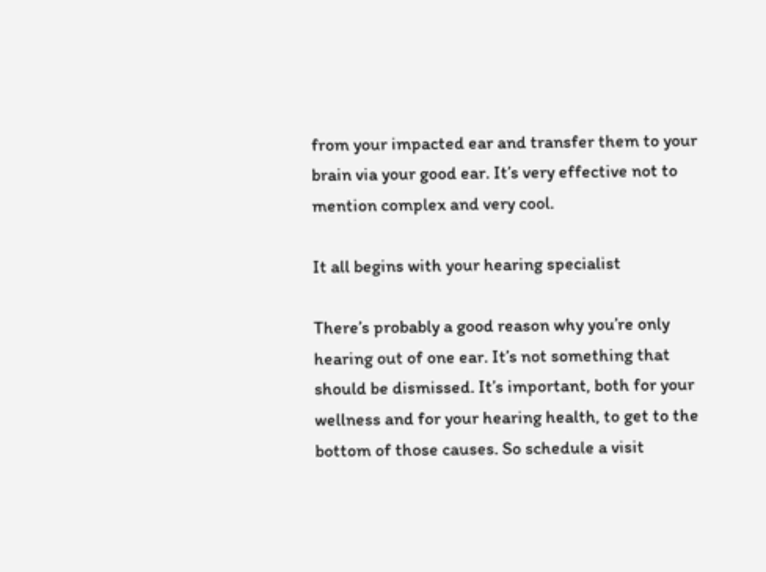from your impacted ear and transfer them to your brain via your good ear. It’s very effective not to mention complex and very cool.

It all begins with your hearing specialist

There’s probably a good reason why you’re only hearing out of one ear. It’s not something that should be dismissed. It’s important, both for your wellness and for your hearing health, to get to the bottom of those causes. So schedule a visit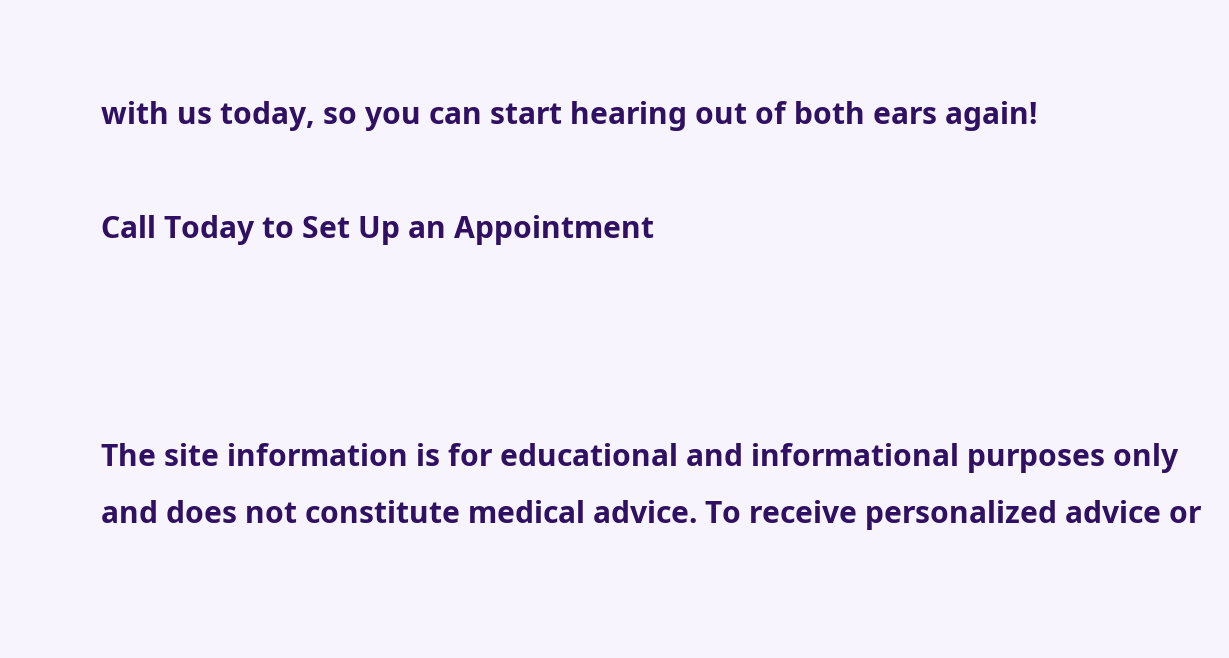with us today, so you can start hearing out of both ears again!

Call Today to Set Up an Appointment



The site information is for educational and informational purposes only and does not constitute medical advice. To receive personalized advice or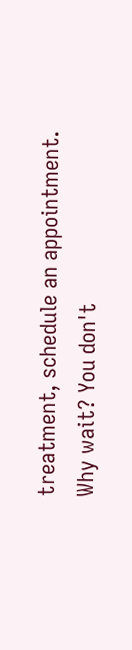treatment, schedule an appointment.
Why wait? You don't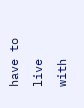have to live with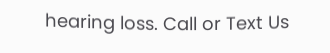hearing loss. Call or Text Us